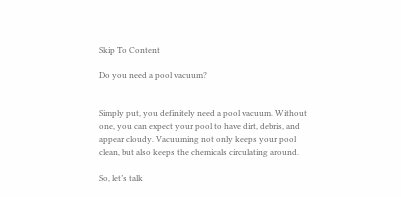Skip To Content

Do you need a pool vacuum?


Simply put, you definitely need a pool vacuum. Without one, you can expect your pool to have dirt, debris, and appear cloudy. Vacuuming not only keeps your pool clean, but also keeps the chemicals circulating around.

So, let’s talk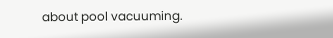about pool vacuuming.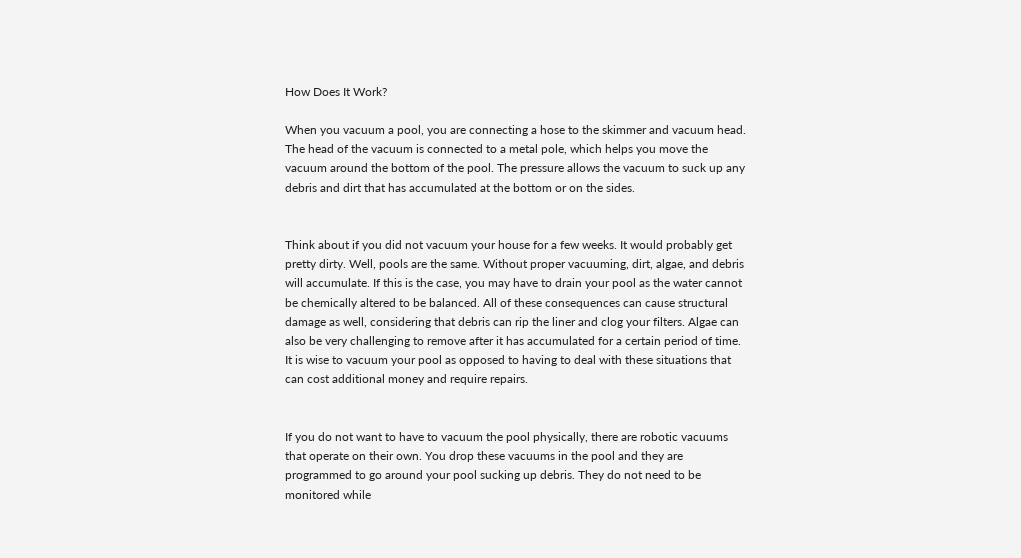How Does It Work?

When you vacuum a pool, you are connecting a hose to the skimmer and vacuum head. The head of the vacuum is connected to a metal pole, which helps you move the vacuum around the bottom of the pool. The pressure allows the vacuum to suck up any debris and dirt that has accumulated at the bottom or on the sides.


Think about if you did not vacuum your house for a few weeks. It would probably get pretty dirty. Well, pools are the same. Without proper vacuuming, dirt, algae, and debris will accumulate. If this is the case, you may have to drain your pool as the water cannot be chemically altered to be balanced. All of these consequences can cause structural damage as well, considering that debris can rip the liner and clog your filters. Algae can also be very challenging to remove after it has accumulated for a certain period of time. It is wise to vacuum your pool as opposed to having to deal with these situations that can cost additional money and require repairs.


If you do not want to have to vacuum the pool physically, there are robotic vacuums that operate on their own. You drop these vacuums in the pool and they are programmed to go around your pool sucking up debris. They do not need to be monitored while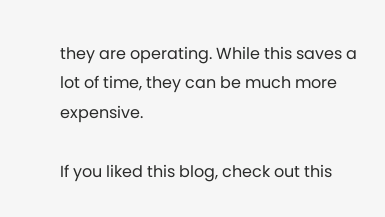they are operating. While this saves a lot of time, they can be much more expensive.

If you liked this blog, check out this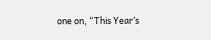one on, “This Year’s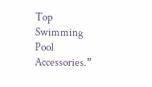Top Swimming Pool Accessories.”